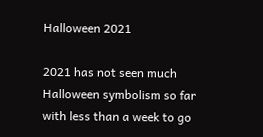Halloween 2021

2021 has not seen much Halloween symbolism so far with less than a week to go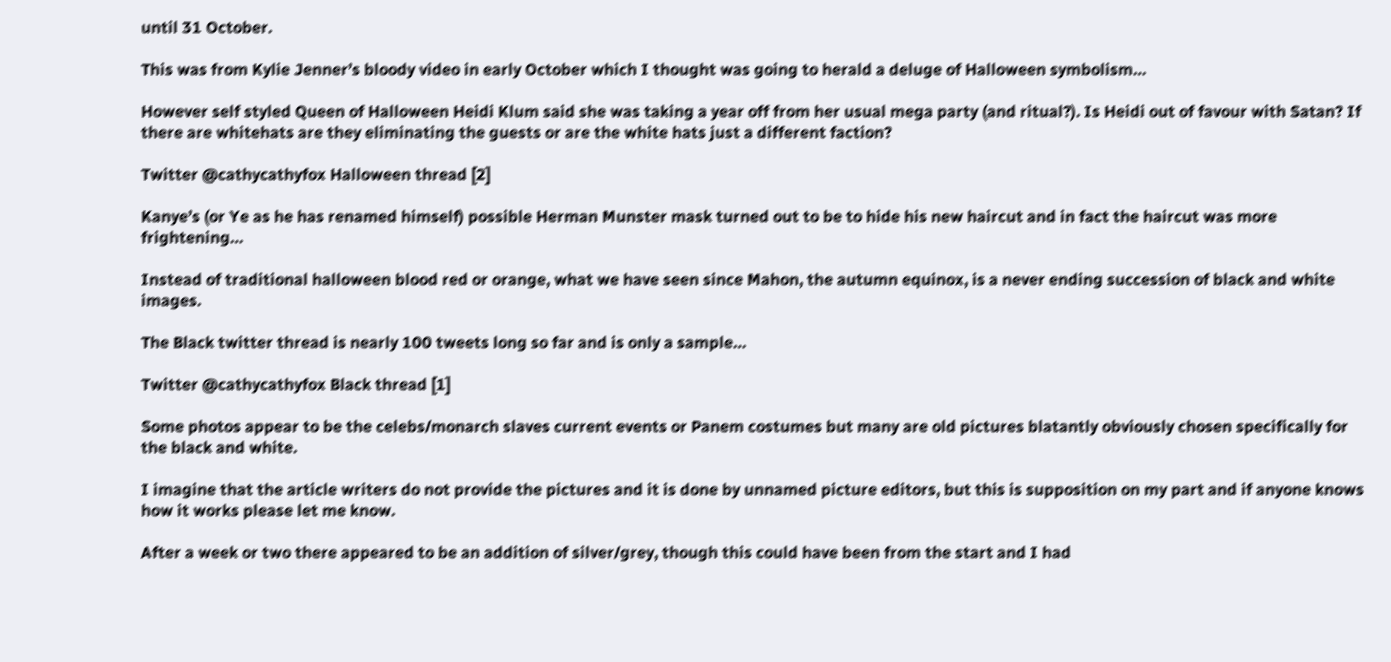until 31 October.

This was from Kylie Jenner’s bloody video in early October which I thought was going to herald a deluge of Halloween symbolism…

However self styled Queen of Halloween Heidi Klum said she was taking a year off from her usual mega party (and ritual?). Is Heidi out of favour with Satan? If there are whitehats are they eliminating the guests or are the white hats just a different faction?

Twitter @cathycathyfox Halloween thread [2]

Kanye’s (or Ye as he has renamed himself) possible Herman Munster mask turned out to be to hide his new haircut and in fact the haircut was more frightening…

Instead of traditional halloween blood red or orange, what we have seen since Mahon, the autumn equinox, is a never ending succession of black and white images.

The Black twitter thread is nearly 100 tweets long so far and is only a sample…

Twitter @cathycathyfox Black thread [1]

Some photos appear to be the celebs/monarch slaves current events or Panem costumes but many are old pictures blatantly obviously chosen specifically for the black and white.

I imagine that the article writers do not provide the pictures and it is done by unnamed picture editors, but this is supposition on my part and if anyone knows how it works please let me know.

After a week or two there appeared to be an addition of silver/grey, though this could have been from the start and I had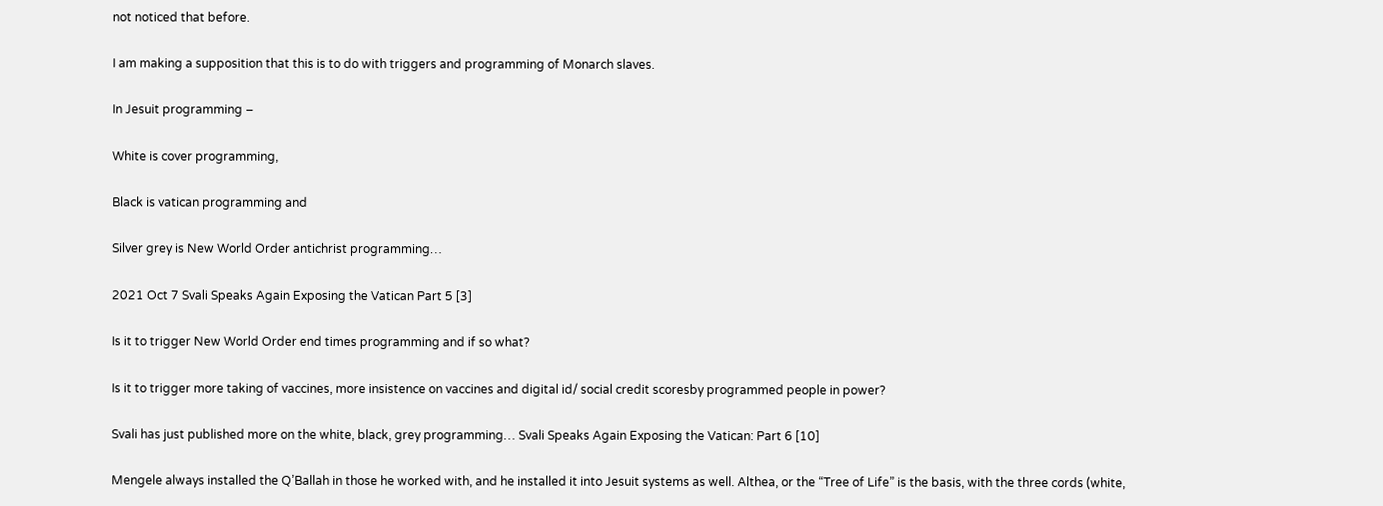not noticed that before.

I am making a supposition that this is to do with triggers and programming of Monarch slaves.

In Jesuit programming –

White is cover programming,

Black is vatican programming and

Silver grey is New World Order antichrist programming…

2021 Oct 7 Svali Speaks Again Exposing the Vatican Part 5 [3]

Is it to trigger New World Order end times programming and if so what?

Is it to trigger more taking of vaccines, more insistence on vaccines and digital id/ social credit scoresby programmed people in power?

Svali has just published more on the white, black, grey programming… Svali Speaks Again Exposing the Vatican: Part 6 [10]

Mengele always installed the Q’Ballah in those he worked with, and he installed it into Jesuit systems as well. Althea, or the “Tree of Life” is the basis, with the three cords (white,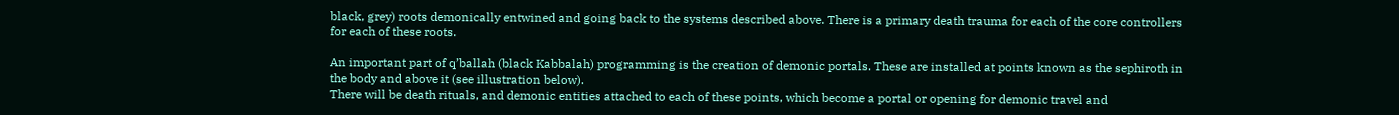black, grey) roots demonically entwined and going back to the systems described above. There is a primary death trauma for each of the core controllers for each of these roots.

An important part of q’ballah (black Kabbalah) programming is the creation of demonic portals. These are installed at points known as the sephiroth in the body and above it (see illustration below).
There will be death rituals, and demonic entities attached to each of these points, which become a portal or opening for demonic travel and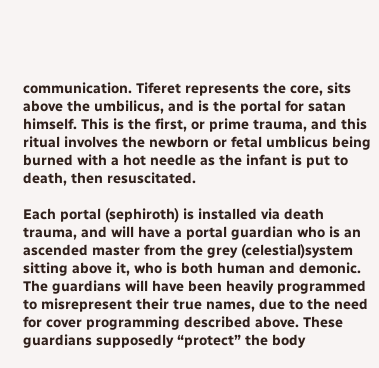communication. Tiferet represents the core, sits above the umbilicus, and is the portal for satan himself. This is the first, or prime trauma, and this ritual involves the newborn or fetal umblicus being burned with a hot needle as the infant is put to death, then resuscitated.

Each portal (sephiroth) is installed via death trauma, and will have a portal guardian who is an ascended master from the grey (celestial)system sitting above it, who is both human and demonic. The guardians will have been heavily programmed to misrepresent their true names, due to the need for cover programming described above. These guardians supposedly “protect” the body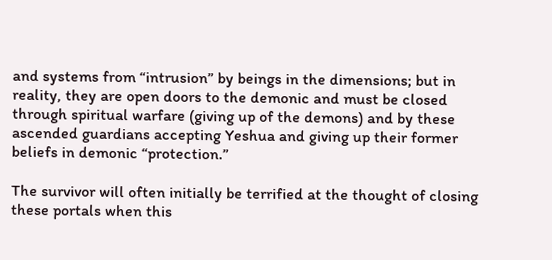and systems from “intrusion” by beings in the dimensions; but in reality, they are open doors to the demonic and must be closed through spiritual warfare (giving up of the demons) and by these ascended guardians accepting Yeshua and giving up their former beliefs in demonic “protection.”

The survivor will often initially be terrified at the thought of closing these portals when this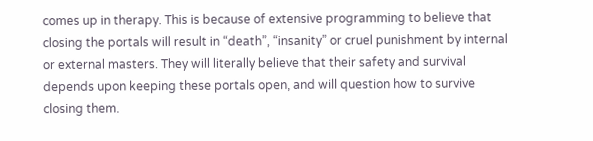comes up in therapy. This is because of extensive programming to believe that closing the portals will result in “death”, “insanity” or cruel punishment by internal or external masters. They will literally believe that their safety and survival depends upon keeping these portals open, and will question how to survive closing them.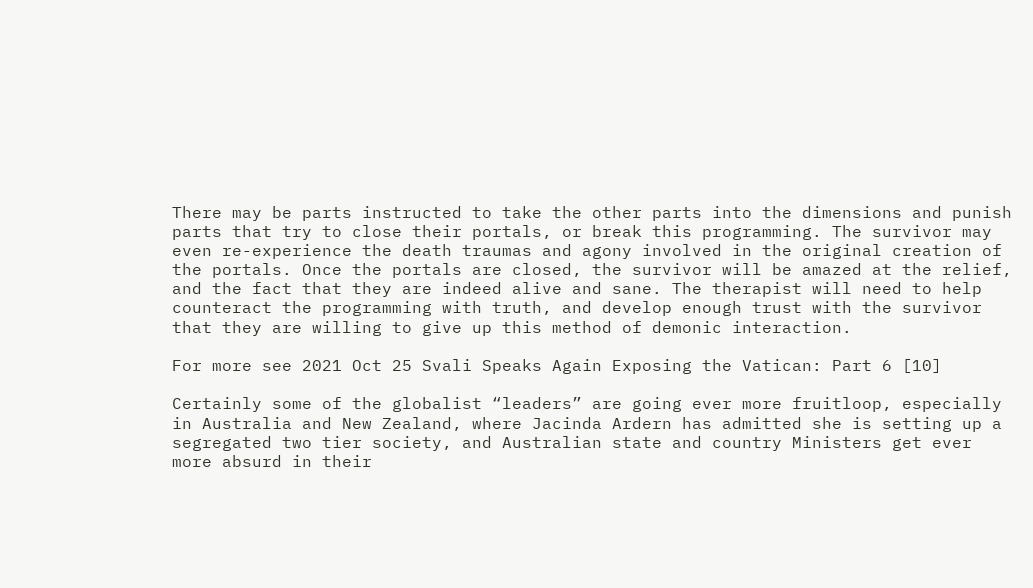There may be parts instructed to take the other parts into the dimensions and punish parts that try to close their portals, or break this programming. The survivor may even re-experience the death traumas and agony involved in the original creation of the portals. Once the portals are closed, the survivor will be amazed at the relief, and the fact that they are indeed alive and sane. The therapist will need to help counteract the programming with truth, and develop enough trust with the survivor that they are willing to give up this method of demonic interaction.

For more see 2021 Oct 25 Svali Speaks Again Exposing the Vatican: Part 6 [10]

Certainly some of the globalist “leaders” are going ever more fruitloop, especially in Australia and New Zealand, where Jacinda Ardern has admitted she is setting up a segregated two tier society, and Australian state and country Ministers get ever more absurd in their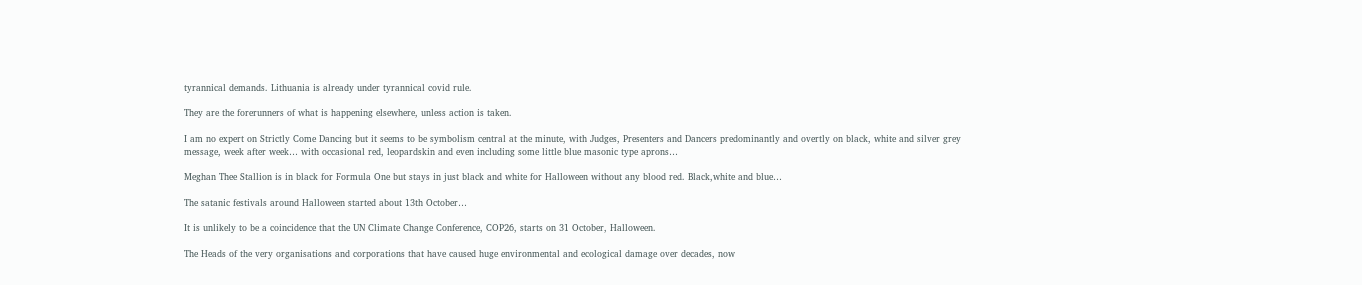tyrannical demands. Lithuania is already under tyrannical covid rule.

They are the forerunners of what is happening elsewhere, unless action is taken.

I am no expert on Strictly Come Dancing but it seems to be symbolism central at the minute, with Judges, Presenters and Dancers predominantly and overtly on black, white and silver grey message, week after week… with occasional red, leopardskin and even including some little blue masonic type aprons…

Meghan Thee Stallion is in black for Formula One but stays in just black and white for Halloween without any blood red. Black,white and blue…

The satanic festivals around Halloween started about 13th October…

It is unlikely to be a coincidence that the UN Climate Change Conference, COP26, starts on 31 October, Halloween.

The Heads of the very organisations and corporations that have caused huge environmental and ecological damage over decades, now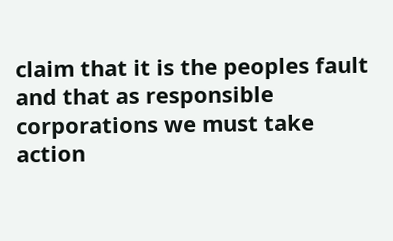claim that it is the peoples fault and that as responsible corporations we must take action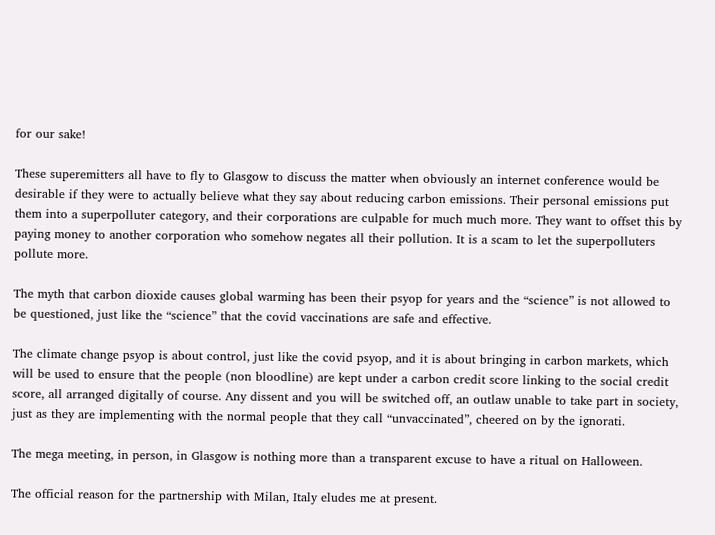for our sake!

These superemitters all have to fly to Glasgow to discuss the matter when obviously an internet conference would be desirable if they were to actually believe what they say about reducing carbon emissions. Their personal emissions put them into a superpolluter category, and their corporations are culpable for much much more. They want to offset this by paying money to another corporation who somehow negates all their pollution. It is a scam to let the superpolluters pollute more.

The myth that carbon dioxide causes global warming has been their psyop for years and the “science” is not allowed to be questioned, just like the “science” that the covid vaccinations are safe and effective.

The climate change psyop is about control, just like the covid psyop, and it is about bringing in carbon markets, which will be used to ensure that the people (non bloodline) are kept under a carbon credit score linking to the social credit score, all arranged digitally of course. Any dissent and you will be switched off, an outlaw unable to take part in society, just as they are implementing with the normal people that they call “unvaccinated”, cheered on by the ignorati.

The mega meeting, in person, in Glasgow is nothing more than a transparent excuse to have a ritual on Halloween.

The official reason for the partnership with Milan, Italy eludes me at present.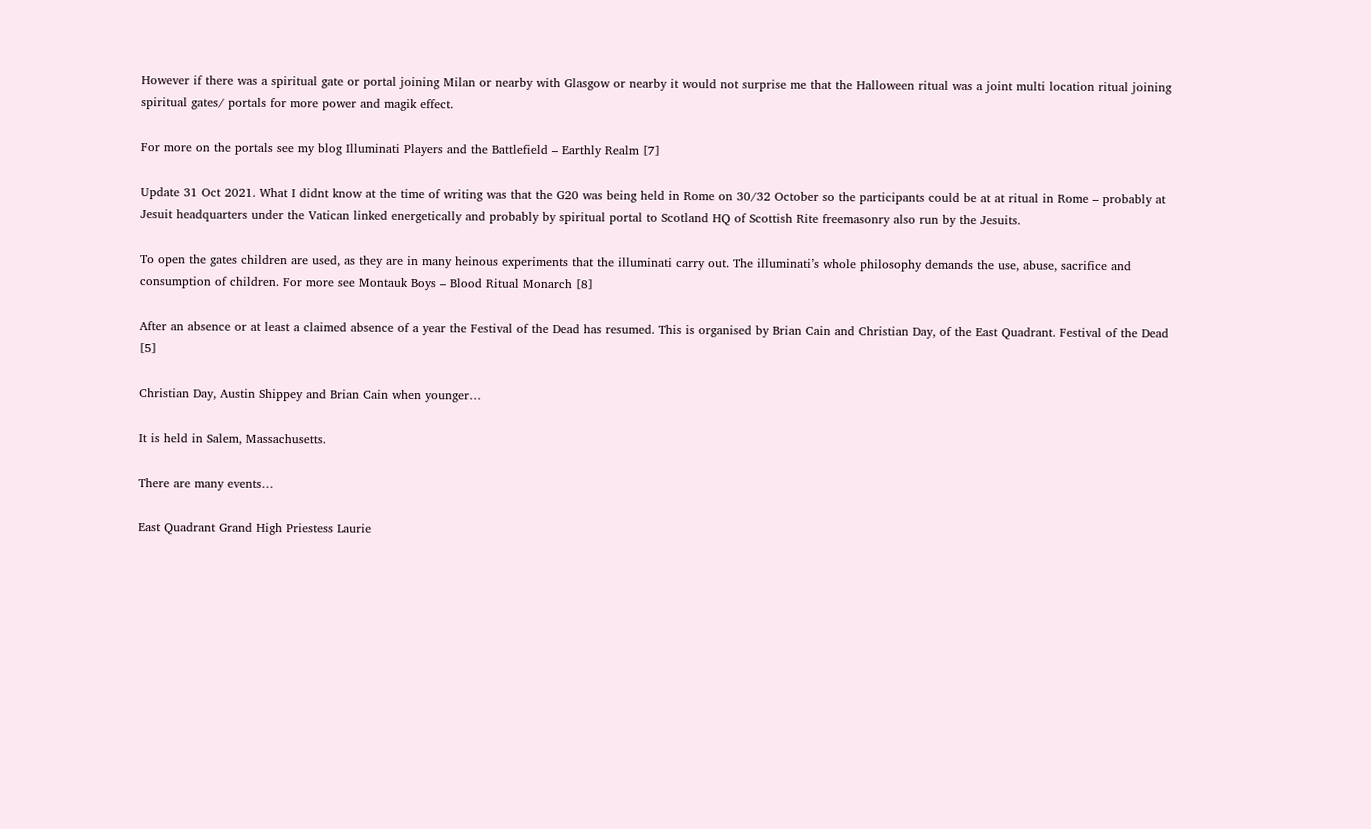However if there was a spiritual gate or portal joining Milan or nearby with Glasgow or nearby it would not surprise me that the Halloween ritual was a joint multi location ritual joining spiritual gates/ portals for more power and magik effect.

For more on the portals see my blog Illuminati Players and the Battlefield – Earthly Realm [7]

Update 31 Oct 2021. What I didnt know at the time of writing was that the G20 was being held in Rome on 30/32 October so the participants could be at at ritual in Rome – probably at Jesuit headquarters under the Vatican linked energetically and probably by spiritual portal to Scotland HQ of Scottish Rite freemasonry also run by the Jesuits.

To open the gates children are used, as they are in many heinous experiments that the illuminati carry out. The illuminati’s whole philosophy demands the use, abuse, sacrifice and consumption of children. For more see Montauk Boys – Blood Ritual Monarch [8]

After an absence or at least a claimed absence of a year the Festival of the Dead has resumed. This is organised by Brian Cain and Christian Day, of the East Quadrant. Festival of the Dead [5]

Christian Day, Austin Shippey and Brian Cain when younger…

It is held in Salem, Massachusetts.

There are many events…

East Quadrant Grand High Priestess Laurie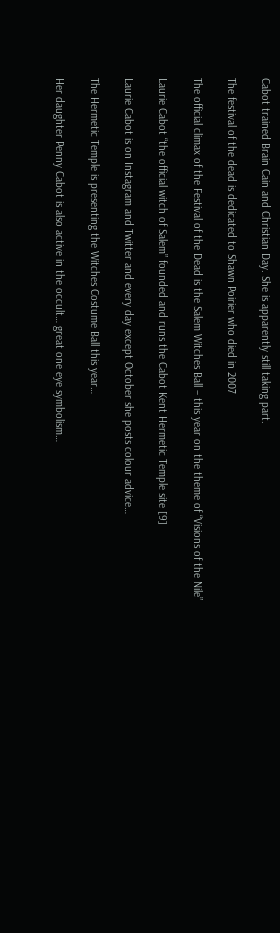Cabot trained Brain Cain and Christian Day. She is apparently still taking part.

The festival of the dead is dedicated to Shawn Poirier who died in 2007

The official climax of the Festival of the Dead is the Salem Witches Ball – this year on the theme of “Visions of the Nile”

Laurie Cabot “the official witch of Salem” founded and runs the Cabot Kent Hermetic Temple site [9]

Laurie Cabot is on Instagram and Twitter and every day except October she posts colour advice…

The Hermetic Temple is presenting the Witches Costume Ball this year…

Her daughter Penny Cabot is also active in the occult… great one eye symbolism…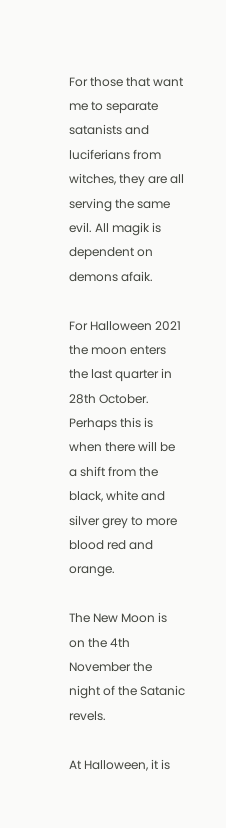For those that want me to separate satanists and luciferians from witches, they are all serving the same evil. All magik is dependent on demons afaik.

For Halloween 2021 the moon enters the last quarter in 28th October. Perhaps this is when there will be a shift from the black, white and silver grey to more blood red and orange.

The New Moon is on the 4th November the night of the Satanic revels.

At Halloween, it is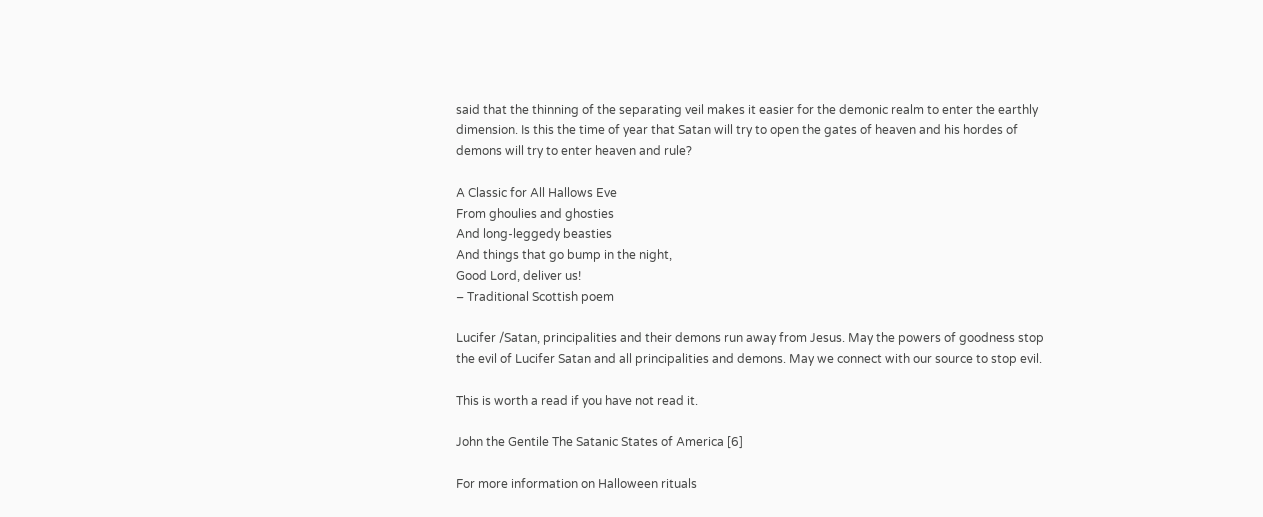said that the thinning of the separating veil makes it easier for the demonic realm to enter the earthly dimension. Is this the time of year that Satan will try to open the gates of heaven and his hordes of demons will try to enter heaven and rule?

A Classic for All Hallows Eve
From ghoulies and ghosties
And long-leggedy beasties
And things that go bump in the night,
Good Lord, deliver us!
– Traditional Scottish poem

Lucifer /Satan, principalities and their demons run away from Jesus. May the powers of goodness stop the evil of Lucifer Satan and all principalities and demons. May we connect with our source to stop evil.

This is worth a read if you have not read it.

John the Gentile The Satanic States of America [6]

For more information on Halloween rituals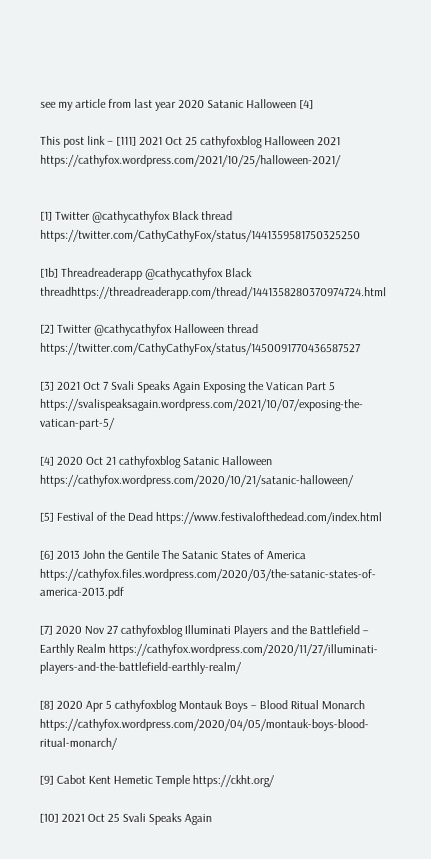see my article from last year 2020 Satanic Halloween [4]

This post link – [111] 2021 Oct 25 cathyfoxblog Halloween 2021 https://cathyfox.wordpress.com/2021/10/25/halloween-2021/


[1] Twitter @cathycathyfox Black thread https://twitter.com/CathyCathyFox/status/1441359581750325250

[1b] Threadreaderapp @cathycathyfox Black threadhttps://threadreaderapp.com/thread/1441358280370974724.html

[2] Twitter @cathycathyfox Halloween thread https://twitter.com/CathyCathyFox/status/1450091770436587527

[3] 2021 Oct 7 Svali Speaks Again Exposing the Vatican Part 5 https://svalispeaksagain.wordpress.com/2021/10/07/exposing-the-vatican-part-5/

[4] 2020 Oct 21 cathyfoxblog Satanic Halloween https://cathyfox.wordpress.com/2020/10/21/satanic-halloween/

[5] Festival of the Dead https://www.festivalofthedead.com/index.html

[6] 2013 John the Gentile The Satanic States of America https://cathyfox.files.wordpress.com/2020/03/the-satanic-states-of-america-2013.pdf

[7] 2020 Nov 27 cathyfoxblog Illuminati Players and the Battlefield – Earthly Realm https://cathyfox.wordpress.com/2020/11/27/illuminati-players-and-the-battlefield-earthly-realm/

[8] 2020 Apr 5 cathyfoxblog Montauk Boys – Blood Ritual Monarch https://cathyfox.wordpress.com/2020/04/05/montauk-boys-blood-ritual-monarch/

[9] Cabot Kent Hemetic Temple https://ckht.org/

[10] 2021 Oct 25 Svali Speaks Again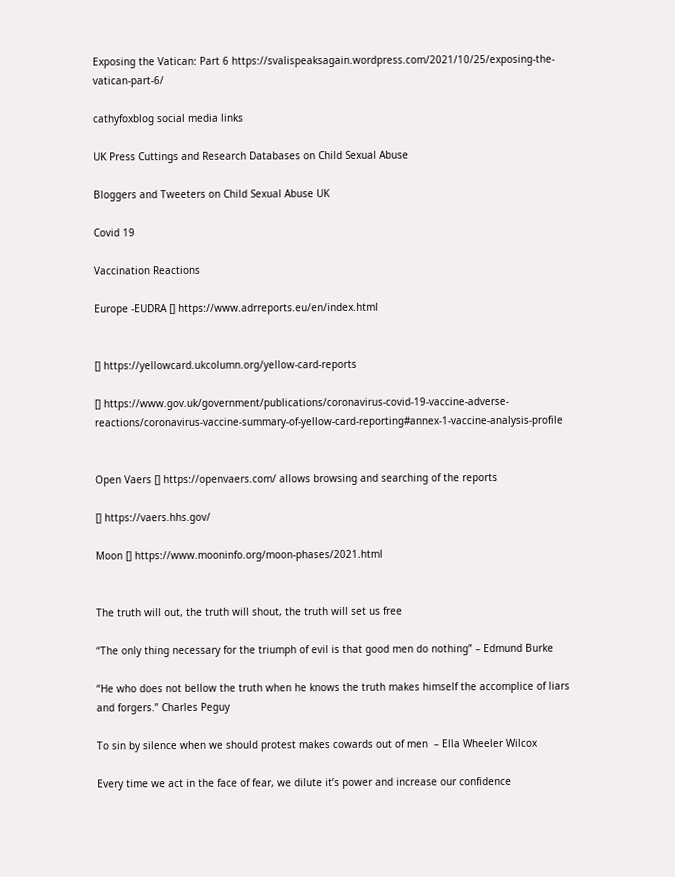Exposing the Vatican: Part 6 https://svalispeaksagain.wordpress.com/2021/10/25/exposing-the-vatican-part-6/

cathyfoxblog social media links

UK Press Cuttings and Research Databases on Child Sexual Abuse

Bloggers and Tweeters on Child Sexual Abuse UK

Covid 19

Vaccination Reactions

Europe -EUDRA [] https://www.adrreports.eu/en/index.html


[] https://yellowcard.ukcolumn.org/yellow-card-reports

[] https://www.gov.uk/government/publications/coronavirus-covid-19-vaccine-adverse-reactions/coronavirus-vaccine-summary-of-yellow-card-reporting#annex-1-vaccine-analysis-profile


Open Vaers [] https://openvaers.com/ allows browsing and searching of the reports

[] https://vaers.hhs.gov/

Moon [] https://www.mooninfo.org/moon-phases/2021.html


The truth will out, the truth will shout, the truth will set us free

“The only thing necessary for the triumph of evil is that good men do nothing” – Edmund Burke

“He who does not bellow the truth when he knows the truth makes himself the accomplice of liars and forgers.” Charles Peguy

To sin by silence when we should protest makes cowards out of men  – Ella Wheeler Wilcox

Every time we act in the face of fear, we dilute it’s power and increase our confidence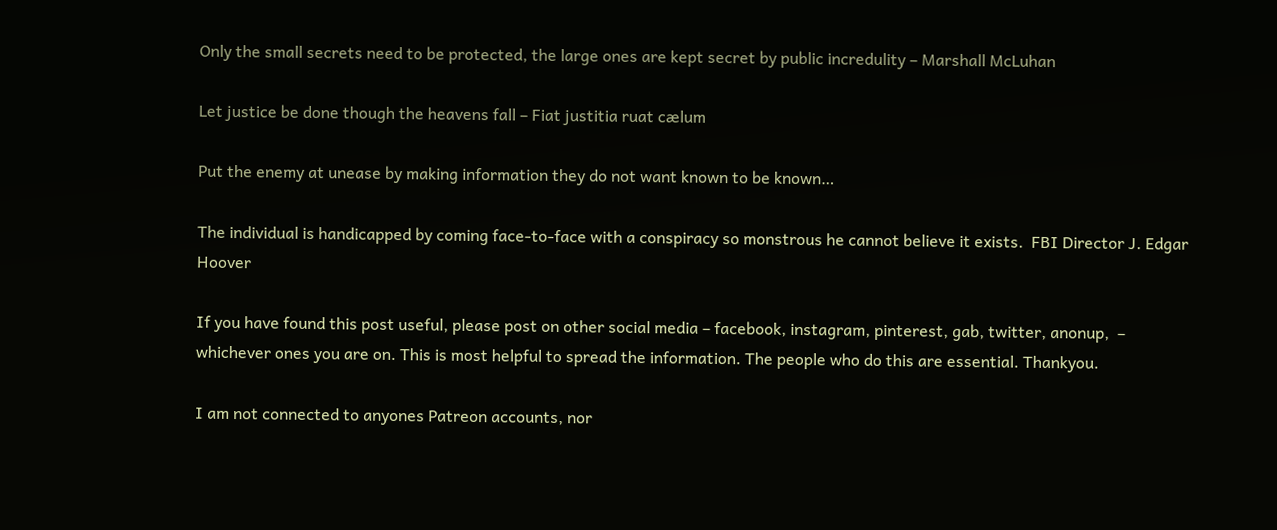Only the small secrets need to be protected, the large ones are kept secret by public incredulity – Marshall McLuhan

Let justice be done though the heavens fall – Fiat justitia ruat cælum

Put the enemy at unease by making information they do not want known to be known…

The individual is handicapped by coming face-to-face with a conspiracy so monstrous he cannot believe it exists.  FBI Director J. Edgar Hoover

If you have found this post useful, please post on other social media – facebook, instagram, pinterest, gab, twitter, anonup,  – whichever ones you are on. This is most helpful to spread the information. The people who do this are essential. Thankyou.

I am not connected to anyones Patreon accounts, nor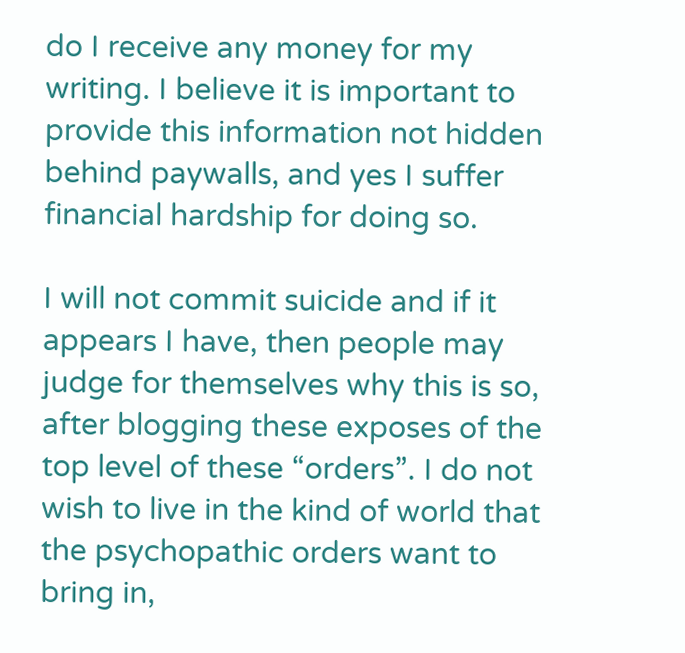do I receive any money for my writing. I believe it is important to provide this information not hidden behind paywalls, and yes I suffer financial hardship for doing so.

I will not commit suicide and if it appears I have, then people may judge for themselves why this is so, after blogging these exposes of the top level of these “orders”. I do not wish to live in the kind of world that the psychopathic orders want to bring in,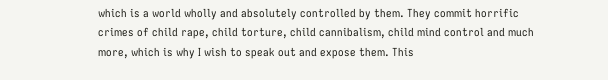which is a world wholly and absolutely controlled by them. They commit horrific crimes of child rape, child torture, child cannibalism, child mind control and much more, which is why I wish to speak out and expose them. This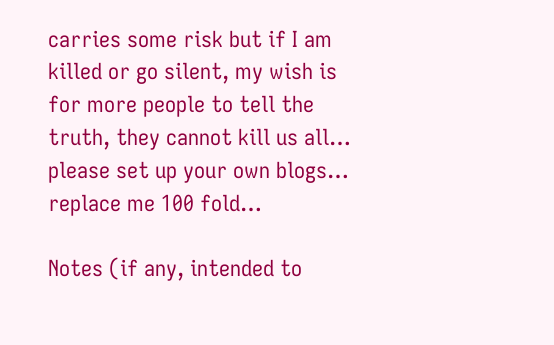carries some risk but if I am killed or go silent, my wish is for more people to tell the truth, they cannot kill us all… please set up your own blogs… replace me 100 fold…

Notes (if any, intended to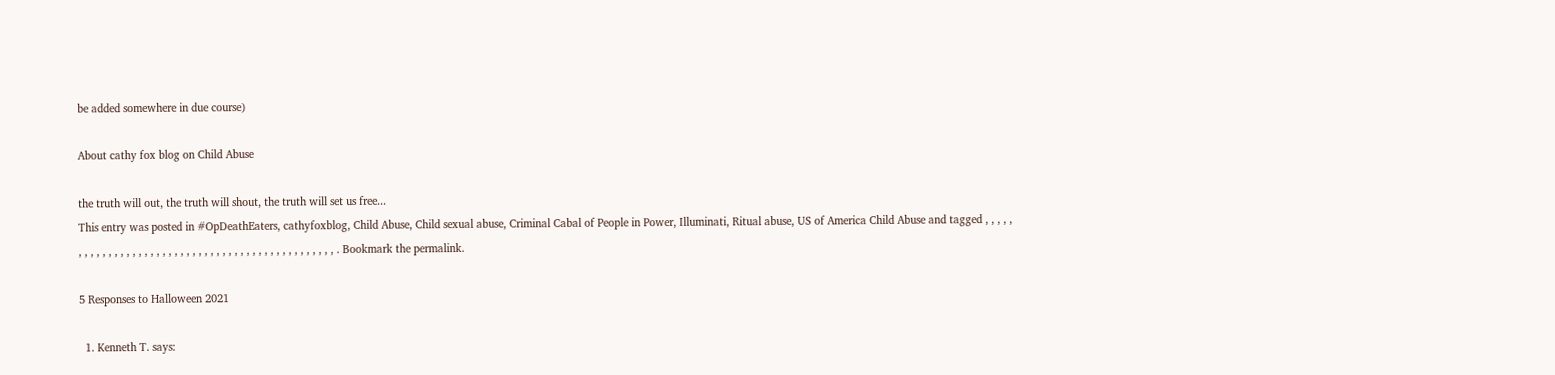be added somewhere in due course)

About cathy fox blog on Child Abuse

the truth will out, the truth will shout, the truth will set us free...
This entry was posted in #OpDeathEaters, cathyfoxblog, Child Abuse, Child sexual abuse, Criminal Cabal of People in Power, Illuminati, Ritual abuse, US of America Child Abuse and tagged , , , , , , , , , , , , , , , , , , , , , , , , , , , , , , , , , , , , , , , , , , , , , , , , . Bookmark the permalink.

5 Responses to Halloween 2021

  1. Kenneth T. says: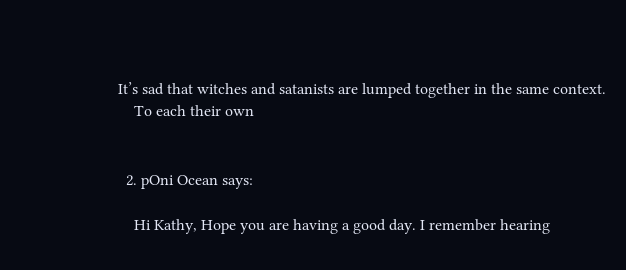It’s sad that witches and satanists are lumped together in the same context.
    To each their own


  2. pOni Ocean says:

    Hi Kathy, Hope you are having a good day. I remember hearing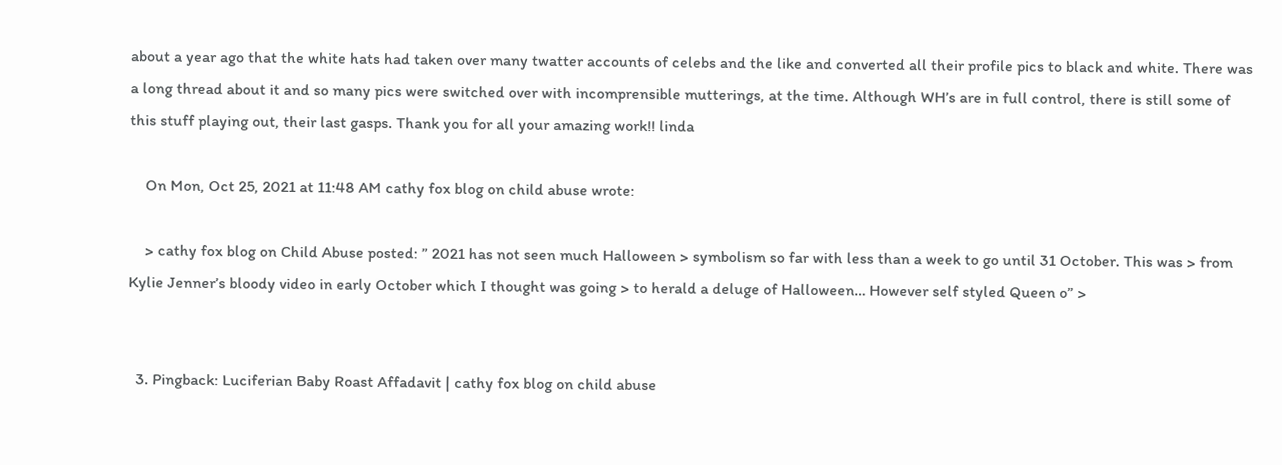about a year ago that the white hats had taken over many twatter accounts of celebs and the like and converted all their profile pics to black and white. There was a long thread about it and so many pics were switched over with incomprensible mutterings, at the time. Although WH’s are in full control, there is still some of this stuff playing out, their last gasps. Thank you for all your amazing work!! linda

    On Mon, Oct 25, 2021 at 11:48 AM cathy fox blog on child abuse wrote:

    > cathy fox blog on Child Abuse posted: ” 2021 has not seen much Halloween > symbolism so far with less than a week to go until 31 October. This was > from Kylie Jenner’s bloody video in early October which I thought was going > to herald a deluge of Halloween… However self styled Queen o” >


  3. Pingback: Luciferian Baby Roast Affadavit | cathy fox blog on child abuse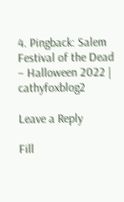4. Pingback: Salem Festival of the Dead – Halloween 2022 | cathyfoxblog2

Leave a Reply

Fill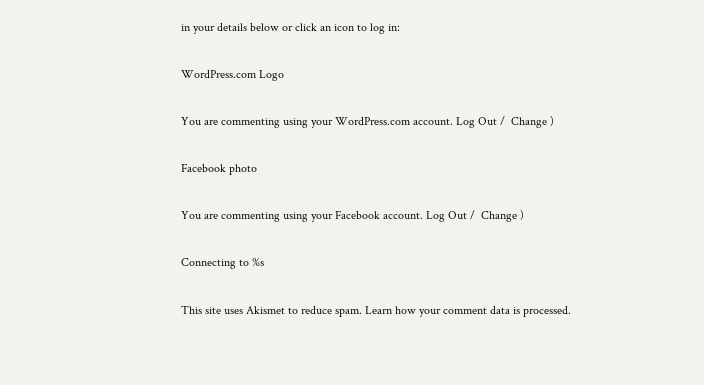in your details below or click an icon to log in:

WordPress.com Logo

You are commenting using your WordPress.com account. Log Out /  Change )

Facebook photo

You are commenting using your Facebook account. Log Out /  Change )

Connecting to %s

This site uses Akismet to reduce spam. Learn how your comment data is processed.